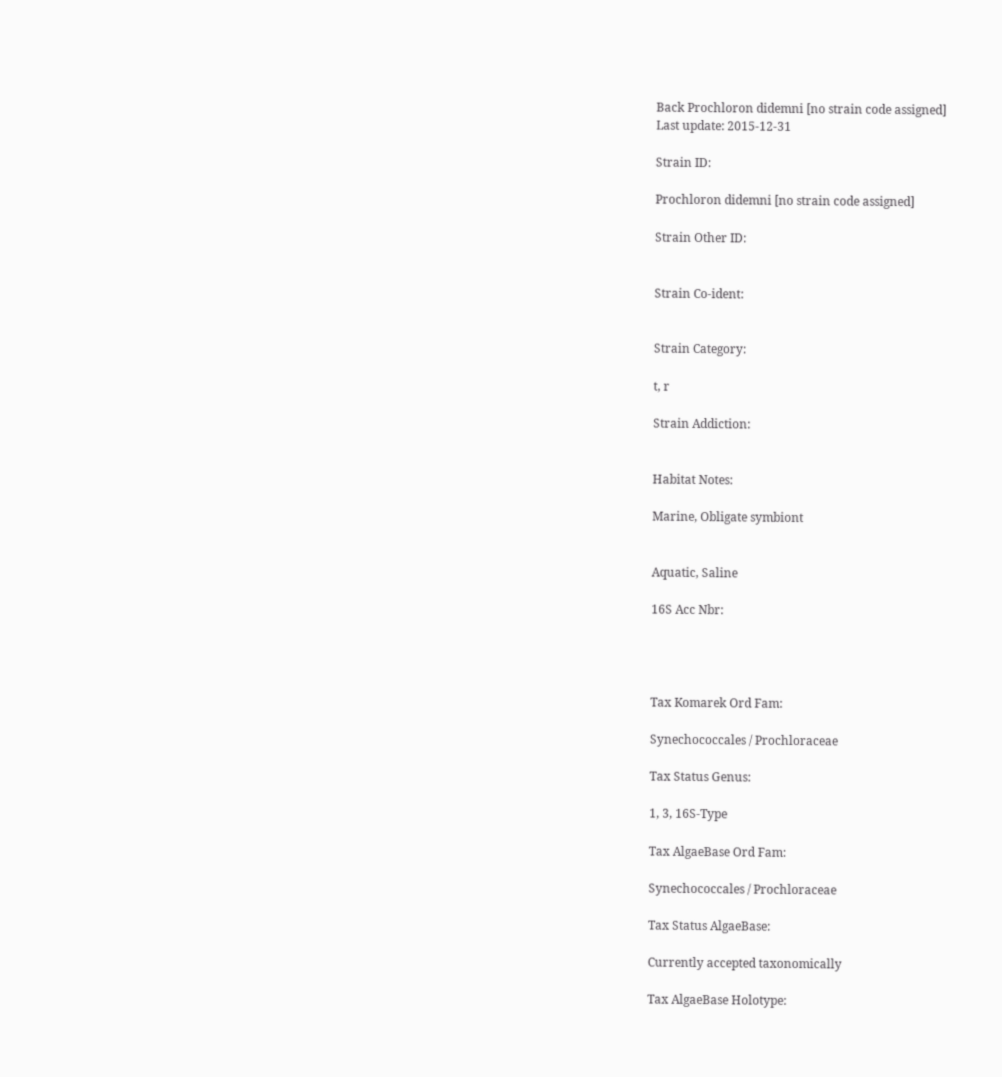Back Prochloron didemni [no strain code assigned]
Last update: 2015-12-31

Strain ID:

Prochloron didemni [no strain code assigned]

Strain Other ID:


Strain Co-ident:


Strain Category:

t, r

Strain Addiction:


Habitat Notes:

Marine, Obligate symbiont


Aquatic, Saline

16S Acc Nbr:




Tax Komarek Ord Fam:

Synechococcales / Prochloraceae

Tax Status Genus:

1, 3, 16S-Type

Tax AlgaeBase Ord Fam:

Synechococcales / Prochloraceae

Tax Status AlgaeBase:

Currently accepted taxonomically

Tax AlgaeBase Holotype: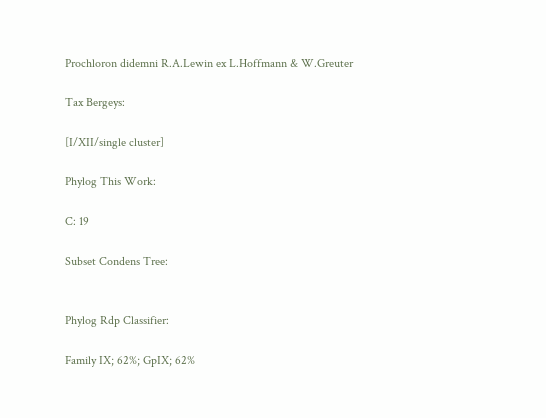Prochloron didemni R.A.Lewin ex L.Hoffmann & W.Greuter

Tax Bergeys:

[I/XII/single cluster]

Phylog This Work:

C: 19

Subset Condens Tree:


Phylog Rdp Classifier:

Family IX; 62%; GpIX; 62%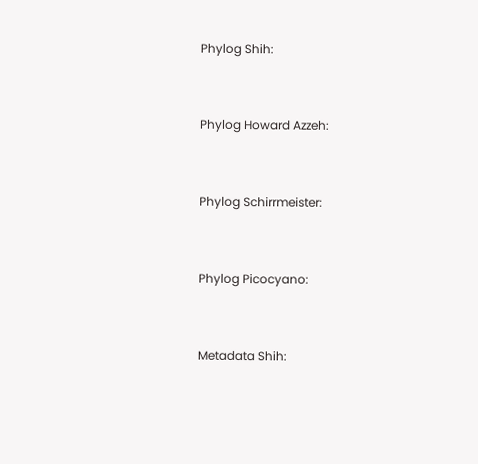Phylog Shih:


Phylog Howard Azzeh:


Phylog Schirrmeister:


Phylog Picocyano:


Metadata Shih: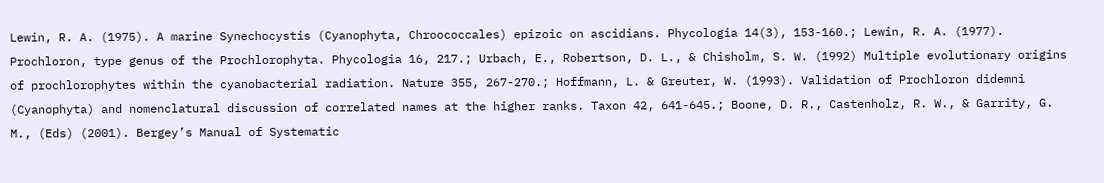Lewin, R. A. (1975). A marine Synechocystis (Cyanophyta, Chroococcales) epizoic on ascidians. Phycologia 14(3), 153-160.; Lewin, R. A. (1977). Prochloron, type genus of the Prochlorophyta. Phycologia 16, 217.; Urbach, E., Robertson, D. L., & Chisholm, S. W. (1992) Multiple evolutionary origins of prochlorophytes within the cyanobacterial radiation. Nature 355, 267-270.; Hoffmann, L. & Greuter, W. (1993). Validation of Prochloron didemni (Cyanophyta) and nomenclatural discussion of correlated names at the higher ranks. Taxon 42, 641-645.; Boone, D. R., Castenholz, R. W., & Garrity, G. M., (Eds) (2001). Bergey’s Manual of Systematic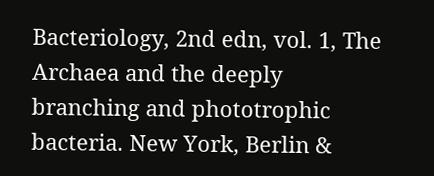Bacteriology, 2nd edn, vol. 1, The Archaea and the deeply branching and phototrophic bacteria. New York, Berlin &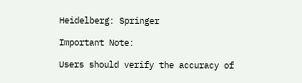Heidelberg: Springer

Important Note:

Users should verify the accuracy of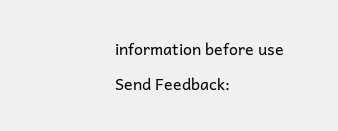information before use

Send Feedback: